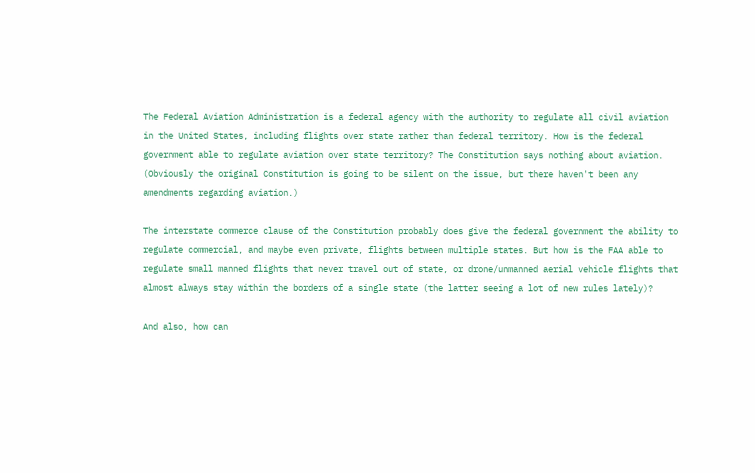The Federal Aviation Administration is a federal agency with the authority to regulate all civil aviation in the United States, including flights over state rather than federal territory. How is the federal government able to regulate aviation over state territory? The Constitution says nothing about aviation. (Obviously the original Constitution is going to be silent on the issue, but there haven't been any amendments regarding aviation.)

The interstate commerce clause of the Constitution probably does give the federal government the ability to regulate commercial, and maybe even private, flights between multiple states. But how is the FAA able to regulate small manned flights that never travel out of state, or drone/unmanned aerial vehicle flights that almost always stay within the borders of a single state (the latter seeing a lot of new rules lately)?

And also, how can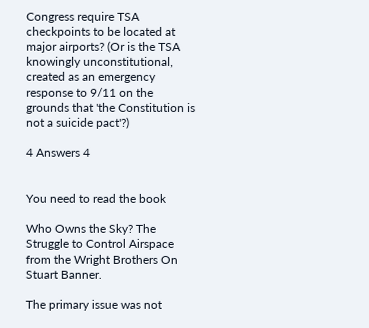Congress require TSA checkpoints to be located at major airports? (Or is the TSA knowingly unconstitutional, created as an emergency response to 9/11 on the grounds that 'the Constitution is not a suicide pact'?)

4 Answers 4


You need to read the book

Who Owns the Sky? The Struggle to Control Airspace from the Wright Brothers On Stuart Banner.

The primary issue was not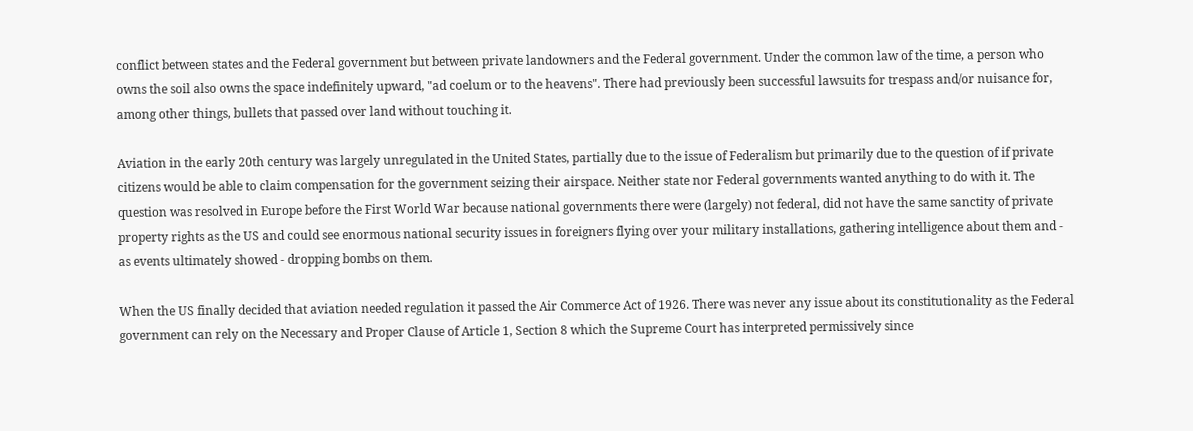conflict between states and the Federal government but between private landowners and the Federal government. Under the common law of the time, a person who owns the soil also owns the space indefinitely upward, "ad coelum or to the heavens". There had previously been successful lawsuits for trespass and/or nuisance for, among other things, bullets that passed over land without touching it.

Aviation in the early 20th century was largely unregulated in the United States, partially due to the issue of Federalism but primarily due to the question of if private citizens would be able to claim compensation for the government seizing their airspace. Neither state nor Federal governments wanted anything to do with it. The question was resolved in Europe before the First World War because national governments there were (largely) not federal, did not have the same sanctity of private property rights as the US and could see enormous national security issues in foreigners flying over your military installations, gathering intelligence about them and - as events ultimately showed - dropping bombs on them.

When the US finally decided that aviation needed regulation it passed the Air Commerce Act of 1926. There was never any issue about its constitutionality as the Federal government can rely on the Necessary and Proper Clause of Article 1, Section 8 which the Supreme Court has interpreted permissively since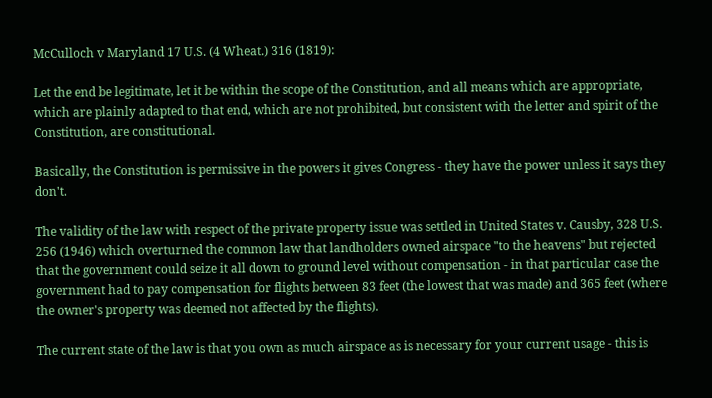McCulloch v Maryland 17 U.S. (4 Wheat.) 316 (1819):

Let the end be legitimate, let it be within the scope of the Constitution, and all means which are appropriate, which are plainly adapted to that end, which are not prohibited, but consistent with the letter and spirit of the Constitution, are constitutional.

Basically, the Constitution is permissive in the powers it gives Congress - they have the power unless it says they don't.

The validity of the law with respect of the private property issue was settled in United States v. Causby, 328 U.S. 256 (1946) which overturned the common law that landholders owned airspace "to the heavens" but rejected that the government could seize it all down to ground level without compensation - in that particular case the government had to pay compensation for flights between 83 feet (the lowest that was made) and 365 feet (where the owner's property was deemed not affected by the flights).

The current state of the law is that you own as much airspace as is necessary for your current usage - this is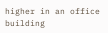higher in an office building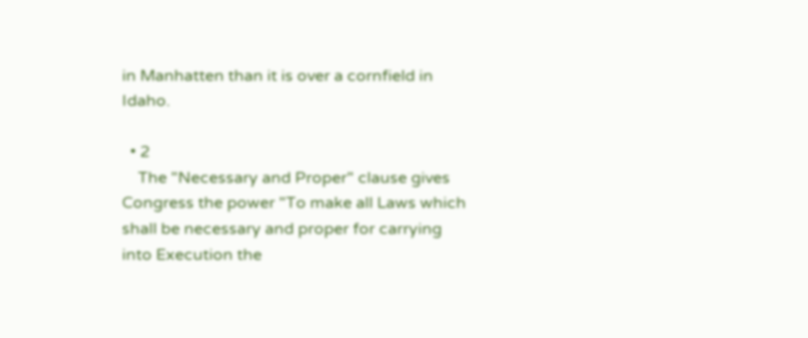in Manhatten than it is over a cornfield in Idaho.

  • 2
    The "Necessary and Proper" clause gives Congress the power "To make all Laws which shall be necessary and proper for carrying into Execution the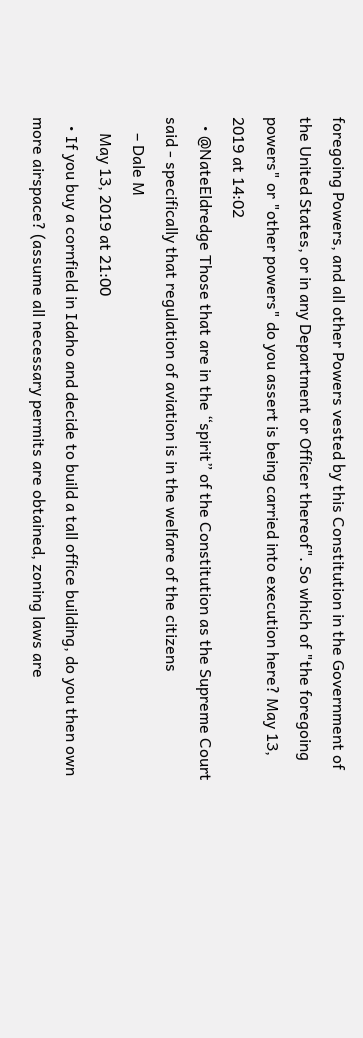foregoing Powers, and all other Powers vested by this Constitution in the Government of the United States, or in any Department or Officer thereof". So which of "the foregoing powers" or "other powers" do you assert is being carried into execution here? May 13, 2019 at 14:02
  • @NateEldredge Those that are in the “spirit” of the Constitution as the Supreme Court said - specifically that regulation of aviation is in the welfare of the citizens
    – Dale M
    May 13, 2019 at 21:00
  • If you buy a cornfield in Idaho and decide to build a tall office building, do you then own more airspace? (assume all necessary permits are obtained, zoning laws are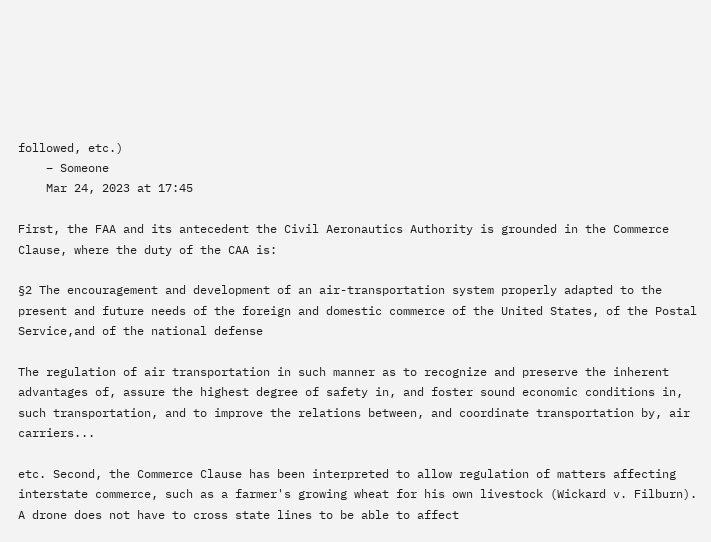followed, etc.)
    – Someone
    Mar 24, 2023 at 17:45

First, the FAA and its antecedent the Civil Aeronautics Authority is grounded in the Commerce Clause, where the duty of the CAA is:

§2 The encouragement and development of an air-transportation system properly adapted to the present and future needs of the foreign and domestic commerce of the United States, of the Postal Service,and of the national defense

The regulation of air transportation in such manner as to recognize and preserve the inherent advantages of, assure the highest degree of safety in, and foster sound economic conditions in, such transportation, and to improve the relations between, and coordinate transportation by, air carriers...

etc. Second, the Commerce Clause has been interpreted to allow regulation of matters affecting interstate commerce, such as a farmer's growing wheat for his own livestock (Wickard v. Filburn). A drone does not have to cross state lines to be able to affect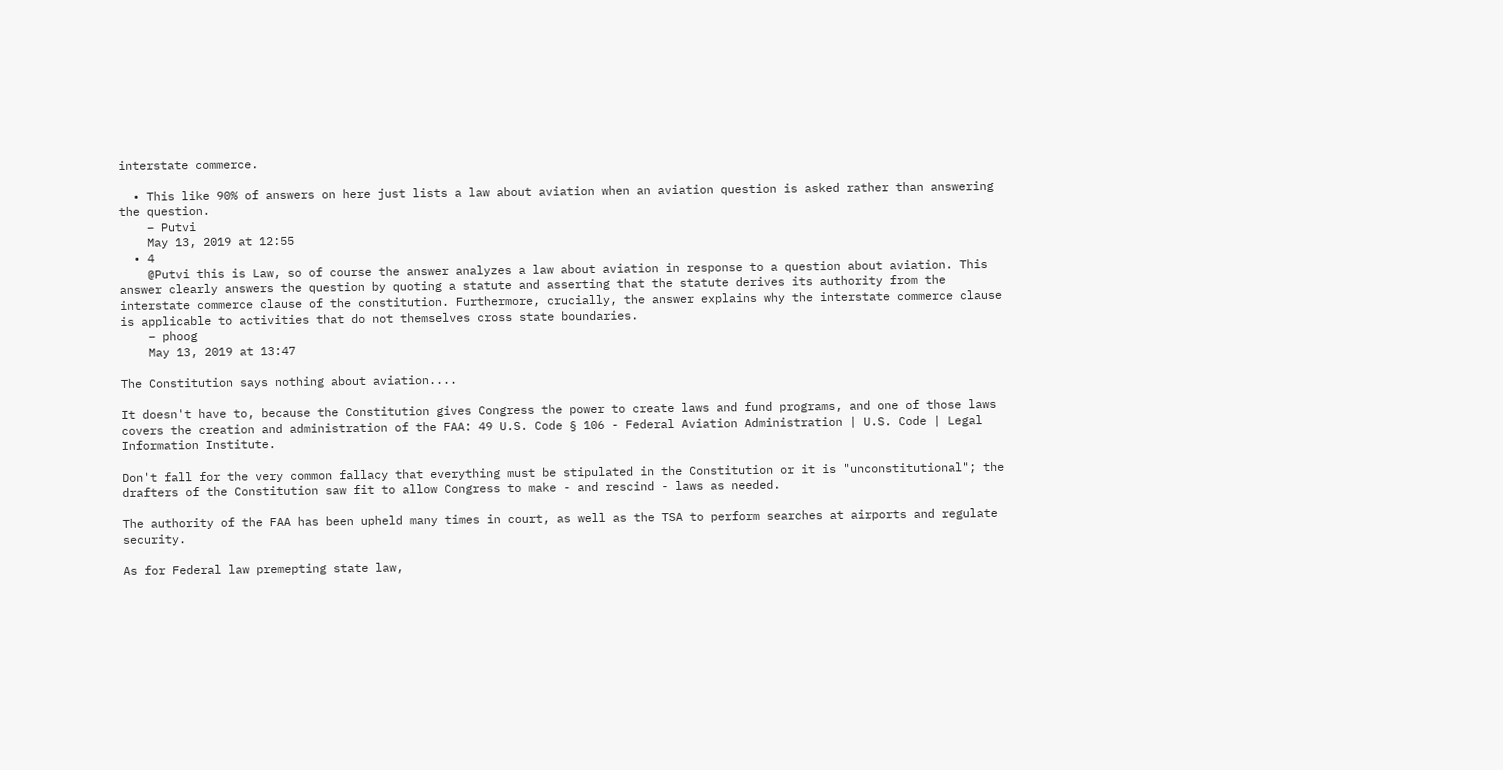interstate commerce.

  • This like 90% of answers on here just lists a law about aviation when an aviation question is asked rather than answering the question.
    – Putvi
    May 13, 2019 at 12:55
  • 4
    @Putvi this is Law, so of course the answer analyzes a law about aviation in response to a question about aviation. This answer clearly answers the question by quoting a statute and asserting that the statute derives its authority from the interstate commerce clause of the constitution. Furthermore, crucially, the answer explains why the interstate commerce clause is applicable to activities that do not themselves cross state boundaries.
    – phoog
    May 13, 2019 at 13:47

The Constitution says nothing about aviation....

It doesn't have to, because the Constitution gives Congress the power to create laws and fund programs, and one of those laws covers the creation and administration of the FAA: 49 U.S. Code § 106 - Federal Aviation Administration | U.S. Code | Legal Information Institute.

Don't fall for the very common fallacy that everything must be stipulated in the Constitution or it is "unconstitutional"; the drafters of the Constitution saw fit to allow Congress to make - and rescind - laws as needed.

The authority of the FAA has been upheld many times in court, as well as the TSA to perform searches at airports and regulate security.

As for Federal law premepting state law,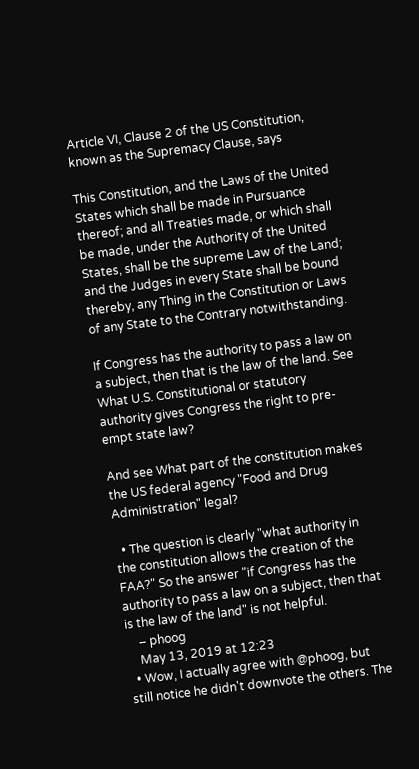Article VI, Clause 2 of the US Constitution, known as the Supremacy Clause, says

This Constitution, and the Laws of the United States which shall be made in Pursuance thereof; and all Treaties made, or which shall be made, under the Authority of the United States, shall be the supreme Law of the Land; and the Judges in every State shall be bound thereby, any Thing in the Constitution or Laws of any State to the Contrary notwithstanding.

If Congress has the authority to pass a law on a subject, then that is the law of the land. See What U.S. Constitutional or statutory authority gives Congress the right to pre-empt state law?

And see What part of the constitution makes the US federal agency "Food and Drug Administration" legal?

  • The question is clearly "what authority in the constitution allows the creation of the FAA?" So the answer "if Congress has the authority to pass a law on a subject, then that is the law of the land" is not helpful.
    – phoog
    May 13, 2019 at 12:23
  • Wow, I actually agree with @phoog, but still notice he didn't downvote the others. The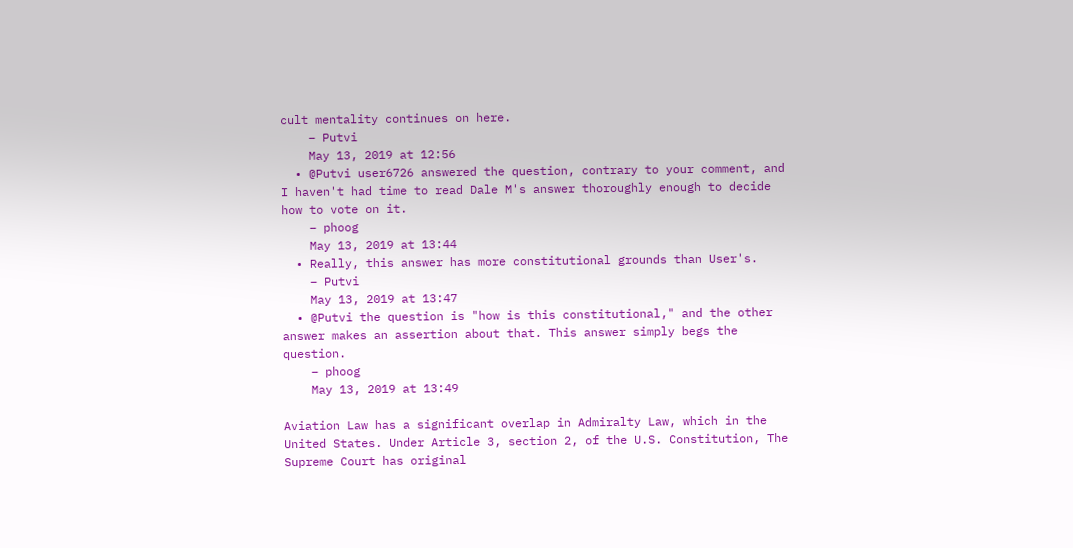cult mentality continues on here.
    – Putvi
    May 13, 2019 at 12:56
  • @Putvi user6726 answered the question, contrary to your comment, and I haven't had time to read Dale M's answer thoroughly enough to decide how to vote on it.
    – phoog
    May 13, 2019 at 13:44
  • Really, this answer has more constitutional grounds than User's.
    – Putvi
    May 13, 2019 at 13:47
  • @Putvi the question is "how is this constitutional," and the other answer makes an assertion about that. This answer simply begs the question.
    – phoog
    May 13, 2019 at 13:49

Aviation Law has a significant overlap in Admiralty Law, which in the United States. Under Article 3, section 2, of the U.S. Constitution, The Supreme Court has original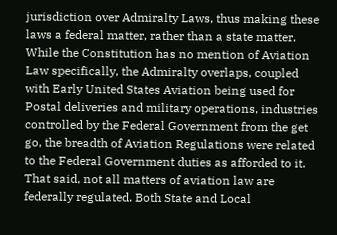jurisdiction over Admiralty Laws, thus making these laws a federal matter, rather than a state matter. While the Constitution has no mention of Aviation Law specifically, the Admiralty overlaps, coupled with Early United States Aviation being used for Postal deliveries and military operations, industries controlled by the Federal Government from the get go, the breadth of Aviation Regulations were related to the Federal Government duties as afforded to it. That said, not all matters of aviation law are federally regulated. Both State and Local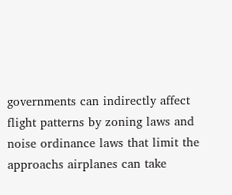governments can indirectly affect flight patterns by zoning laws and noise ordinance laws that limit the approachs airplanes can take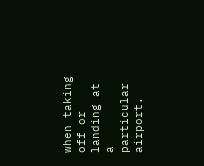when taking off or landing at a particular airport.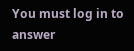You must log in to answer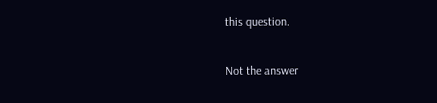this question.

Not the answer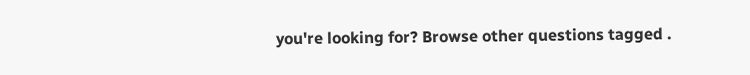you're looking for? Browse other questions tagged .